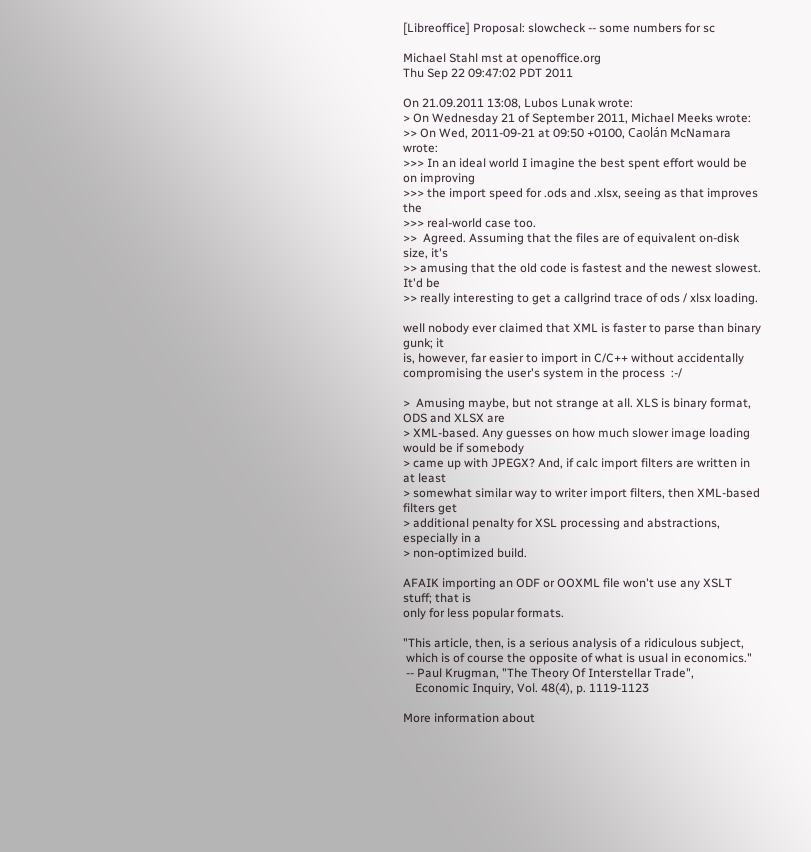[Libreoffice] Proposal: slowcheck -- some numbers for sc

Michael Stahl mst at openoffice.org
Thu Sep 22 09:47:02 PDT 2011

On 21.09.2011 13:08, Lubos Lunak wrote:
> On Wednesday 21 of September 2011, Michael Meeks wrote:
>> On Wed, 2011-09-21 at 09:50 +0100, Caolán McNamara wrote:
>>> In an ideal world I imagine the best spent effort would be on improving
>>> the import speed for .ods and .xlsx, seeing as that improves the
>>> real-world case too.
>>  Agreed. Assuming that the files are of equivalent on-disk size, it's
>> amusing that the old code is fastest and the newest slowest. It'd be
>> really interesting to get a callgrind trace of ods / xlsx loading.

well nobody ever claimed that XML is faster to parse than binary gunk; it
is, however, far easier to import in C/C++ without accidentally
compromising the user's system in the process  :-/

>  Amusing maybe, but not strange at all. XLS is binary format, ODS and XLSX are
> XML-based. Any guesses on how much slower image loading would be if somebody
> came up with JPEGX? And, if calc import filters are written in at least
> somewhat similar way to writer import filters, then XML-based filters get
> additional penalty for XSL processing and abstractions, especially in a
> non-optimized build.

AFAIK importing an ODF or OOXML file won't use any XSLT stuff; that is
only for less popular formats.

"This article, then, is a serious analysis of a ridiculous subject,
 which is of course the opposite of what is usual in economics."
 -- Paul Krugman, "The Theory Of Interstellar Trade",
    Economic Inquiry, Vol. 48(4), p. 1119-1123

More information about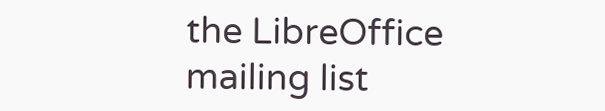the LibreOffice mailing list